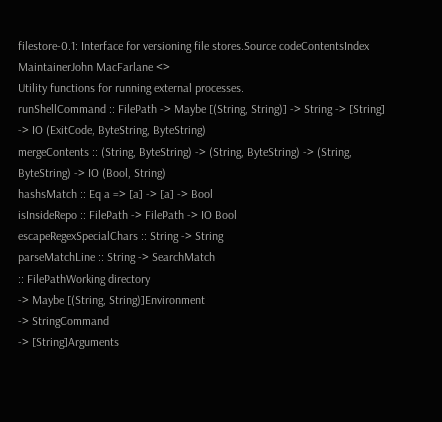filestore-0.1: Interface for versioning file stores.Source codeContentsIndex
MaintainerJohn MacFarlane <>
Utility functions for running external processes.
runShellCommand :: FilePath -> Maybe [(String, String)] -> String -> [String] -> IO (ExitCode, ByteString, ByteString)
mergeContents :: (String, ByteString) -> (String, ByteString) -> (String, ByteString) -> IO (Bool, String)
hashsMatch :: Eq a => [a] -> [a] -> Bool
isInsideRepo :: FilePath -> FilePath -> IO Bool
escapeRegexSpecialChars :: String -> String
parseMatchLine :: String -> SearchMatch
:: FilePathWorking directory
-> Maybe [(String, String)]Environment
-> StringCommand
-> [String]Arguments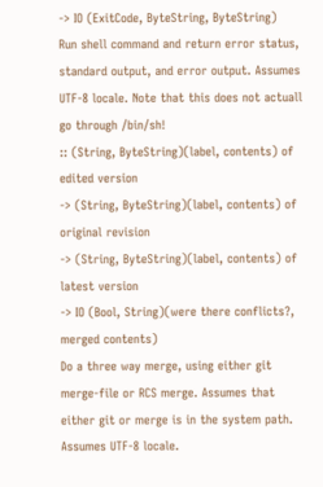-> IO (ExitCode, ByteString, ByteString)
Run shell command and return error status, standard output, and error output. Assumes UTF-8 locale. Note that this does not actuall go through /bin/sh!
:: (String, ByteString)(label, contents) of edited version
-> (String, ByteString)(label, contents) of original revision
-> (String, ByteString)(label, contents) of latest version
-> IO (Bool, String)(were there conflicts?, merged contents)
Do a three way merge, using either git merge-file or RCS merge. Assumes that either git or merge is in the system path. Assumes UTF-8 locale.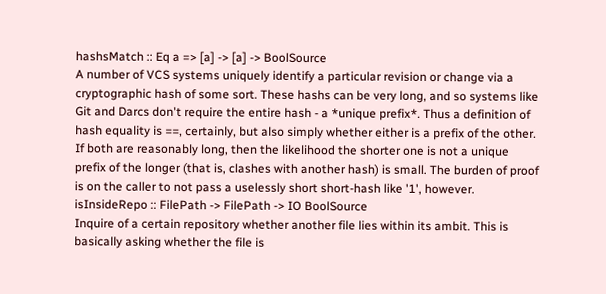hashsMatch :: Eq a => [a] -> [a] -> BoolSource
A number of VCS systems uniquely identify a particular revision or change via a cryptographic hash of some sort. These hashs can be very long, and so systems like Git and Darcs don't require the entire hash - a *unique prefix*. Thus a definition of hash equality is ==, certainly, but also simply whether either is a prefix of the other. If both are reasonably long, then the likelihood the shorter one is not a unique prefix of the longer (that is, clashes with another hash) is small. The burden of proof is on the caller to not pass a uselessly short short-hash like '1', however.
isInsideRepo :: FilePath -> FilePath -> IO BoolSource
Inquire of a certain repository whether another file lies within its ambit. This is basically asking whether the file is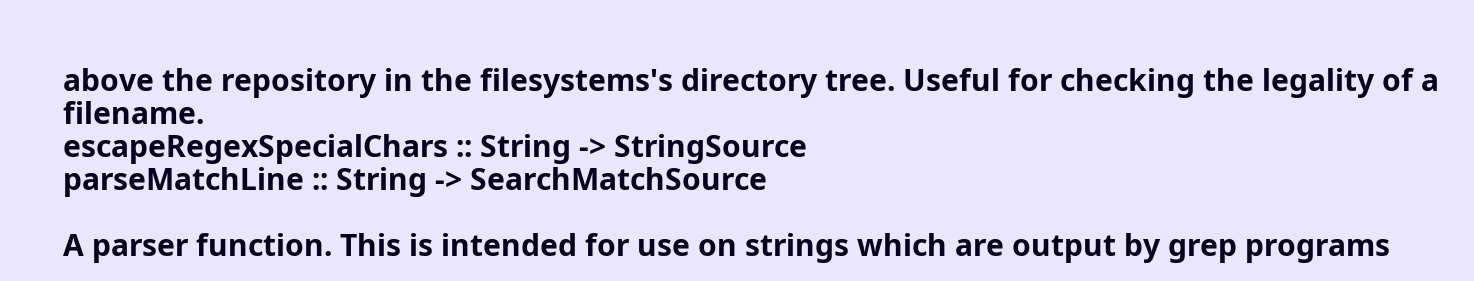above the repository in the filesystems's directory tree. Useful for checking the legality of a filename.
escapeRegexSpecialChars :: String -> StringSource
parseMatchLine :: String -> SearchMatchSource

A parser function. This is intended for use on strings which are output by grep programs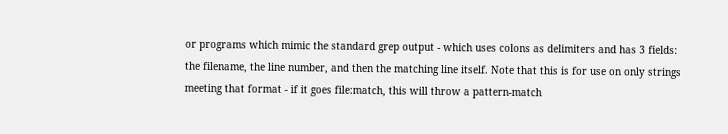or programs which mimic the standard grep output - which uses colons as delimiters and has 3 fields: the filename, the line number, and then the matching line itself. Note that this is for use on only strings meeting that format - if it goes file:match, this will throw a pattern-match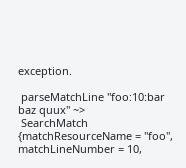exception.

 parseMatchLine "foo:10:bar baz quux" ~>
 SearchMatch {matchResourceName = "foo", matchLineNumber = 10,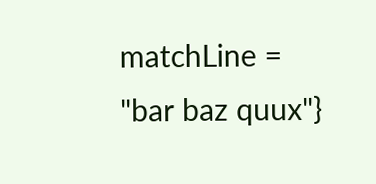matchLine = "bar baz quux"}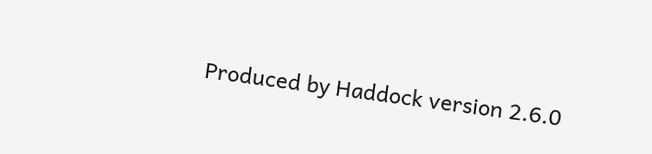Produced by Haddock version 2.6.0